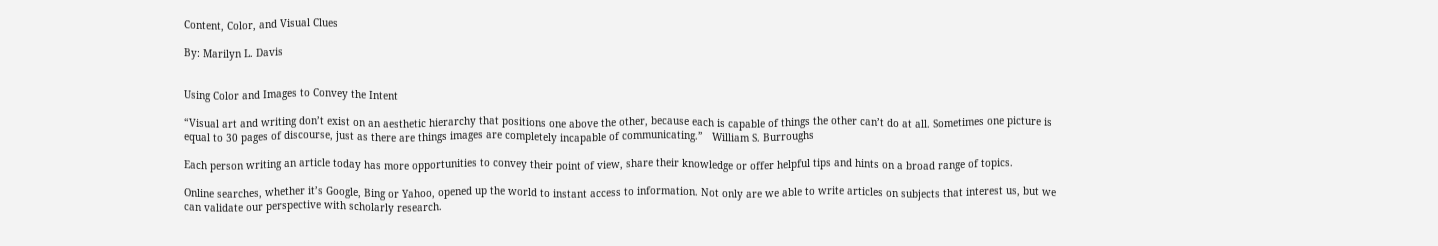Content, Color, and Visual Clues

By: Marilyn L. Davis


Using Color and Images to Convey the Intent

“Visual art and writing don’t exist on an aesthetic hierarchy that positions one above the other, because each is capable of things the other can’t do at all. Sometimes one picture is equal to 30 pages of discourse, just as there are things images are completely incapable of communicating.”   William S. Burroughs

Each person writing an article today has more opportunities to convey their point of view, share their knowledge or offer helpful tips and hints on a broad range of topics.

Online searches, whether it’s Google, Bing or Yahoo, opened up the world to instant access to information. Not only are we able to write articles on subjects that interest us, but we can validate our perspective with scholarly research.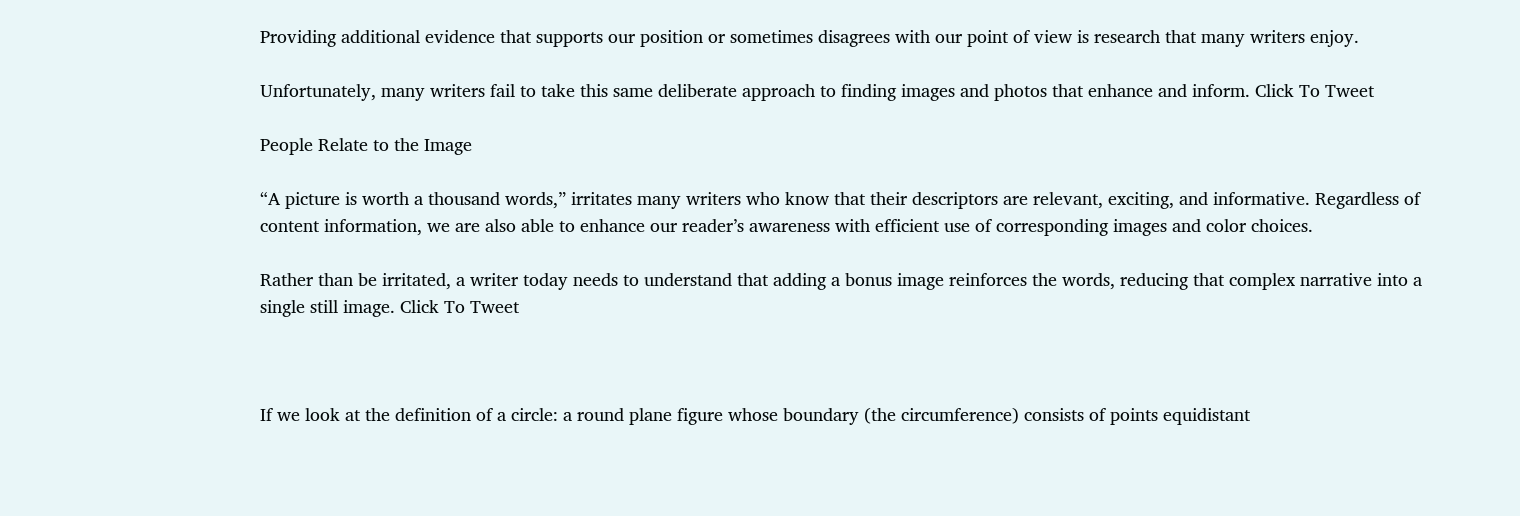Providing additional evidence that supports our position or sometimes disagrees with our point of view is research that many writers enjoy.

Unfortunately, many writers fail to take this same deliberate approach to finding images and photos that enhance and inform. Click To Tweet

People Relate to the Image

“A picture is worth a thousand words,” irritates many writers who know that their descriptors are relevant, exciting, and informative. Regardless of content information, we are also able to enhance our reader’s awareness with efficient use of corresponding images and color choices.

Rather than be irritated, a writer today needs to understand that adding a bonus image reinforces the words, reducing that complex narrative into a single still image. Click To Tweet



If we look at the definition of a circle: a round plane figure whose boundary (the circumference) consists of points equidistant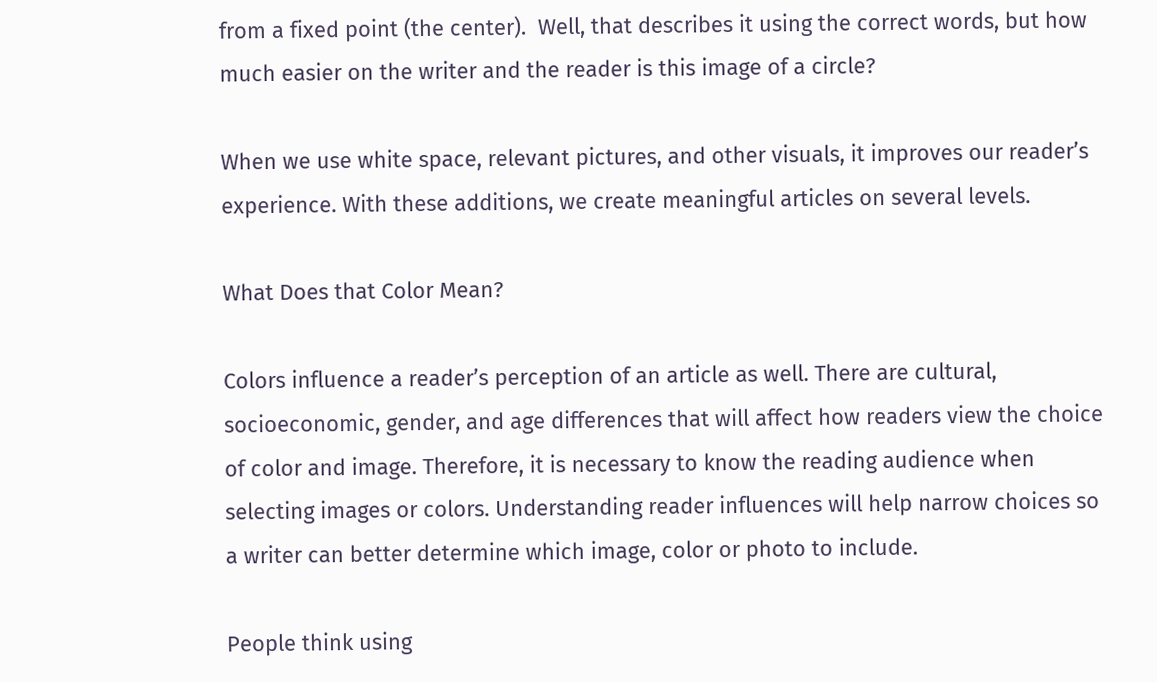from a fixed point (the center).  Well, that describes it using the correct words, but how much easier on the writer and the reader is this image of a circle?

When we use white space, relevant pictures, and other visuals, it improves our reader’s experience. With these additions, we create meaningful articles on several levels.

What Does that Color Mean?

Colors influence a reader’s perception of an article as well. There are cultural, socioeconomic, gender, and age differences that will affect how readers view the choice of color and image. Therefore, it is necessary to know the reading audience when selecting images or colors. Understanding reader influences will help narrow choices so a writer can better determine which image, color or photo to include.

People think using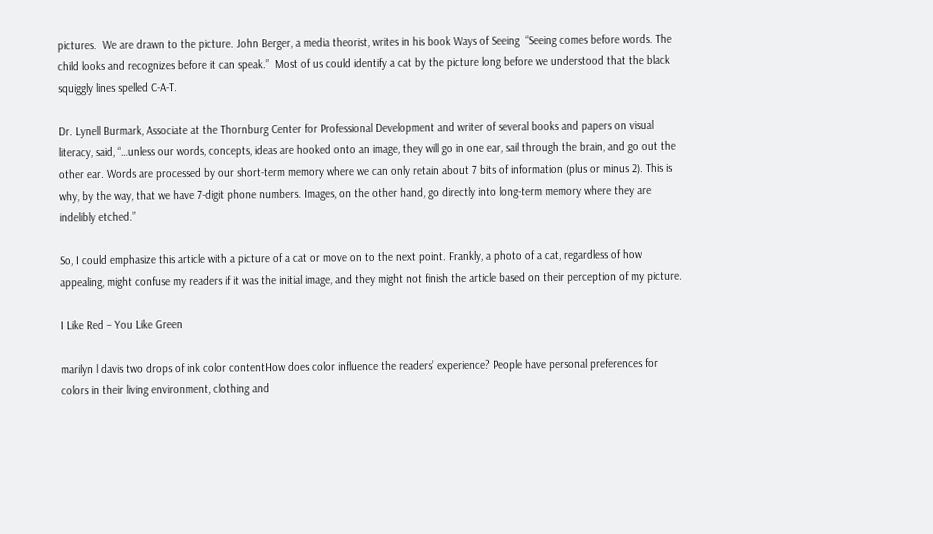pictures.  We are drawn to the picture. John Berger, a media theorist, writes in his book Ways of Seeing  “Seeing comes before words. The child looks and recognizes before it can speak.”  Most of us could identify a cat by the picture long before we understood that the black squiggly lines spelled C-A-T.

Dr. Lynell Burmark, Associate at the Thornburg Center for Professional Development and writer of several books and papers on visual literacy, said, “…unless our words, concepts, ideas are hooked onto an image, they will go in one ear, sail through the brain, and go out the other ear. Words are processed by our short-term memory where we can only retain about 7 bits of information (plus or minus 2). This is why, by the way, that we have 7-digit phone numbers. Images, on the other hand, go directly into long-term memory where they are indelibly etched.”

So, I could emphasize this article with a picture of a cat or move on to the next point. Frankly, a photo of a cat, regardless of how appealing, might confuse my readers if it was the initial image, and they might not finish the article based on their perception of my picture.

I Like Red – You Like Green

marilyn l davis two drops of ink color contentHow does color influence the readers’ experience? People have personal preferences for colors in their living environment, clothing and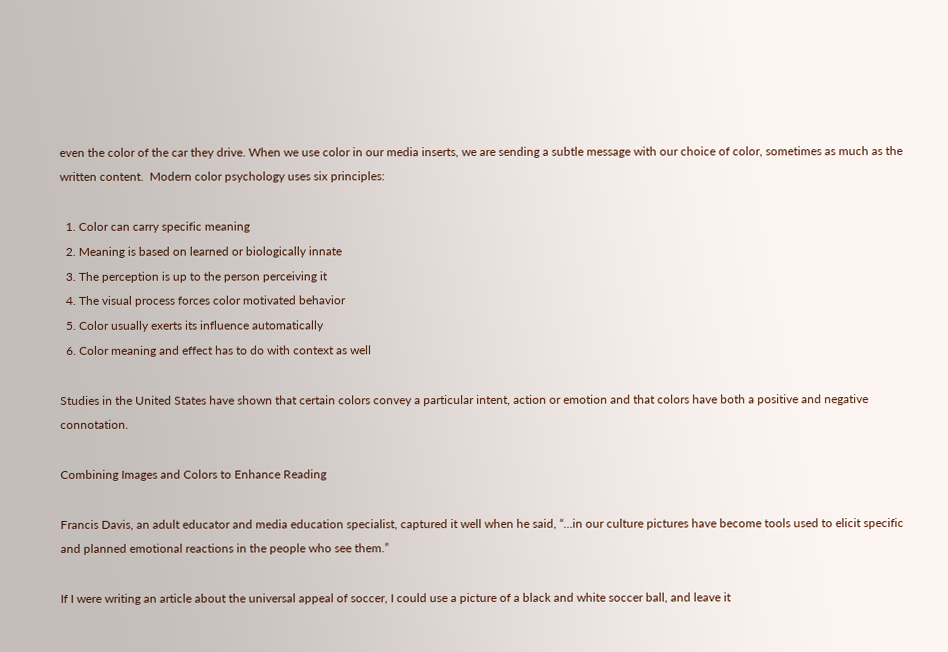even the color of the car they drive. When we use color in our media inserts, we are sending a subtle message with our choice of color, sometimes as much as the written content.  Modern color psychology uses six principles:

  1. Color can carry specific meaning
  2. Meaning is based on learned or biologically innate
  3. The perception is up to the person perceiving it
  4. The visual process forces color motivated behavior
  5. Color usually exerts its influence automatically
  6. Color meaning and effect has to do with context as well

Studies in the United States have shown that certain colors convey a particular intent, action or emotion and that colors have both a positive and negative connotation.

Combining Images and Colors to Enhance Reading

Francis Davis, an adult educator and media education specialist, captured it well when he said, “…in our culture pictures have become tools used to elicit specific and planned emotional reactions in the people who see them.”

If I were writing an article about the universal appeal of soccer, I could use a picture of a black and white soccer ball, and leave it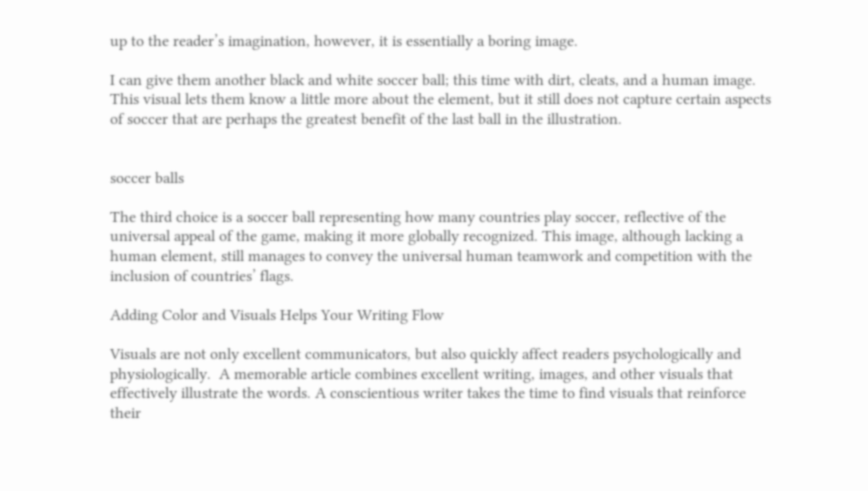up to the reader’s imagination, however, it is essentially a boring image.

I can give them another black and white soccer ball; this time with dirt, cleats, and a human image. This visual lets them know a little more about the element, but it still does not capture certain aspects of soccer that are perhaps the greatest benefit of the last ball in the illustration.


soccer balls

The third choice is a soccer ball representing how many countries play soccer, reflective of the universal appeal of the game, making it more globally recognized. This image, although lacking a human element, still manages to convey the universal human teamwork and competition with the inclusion of countries’ flags.

Adding Color and Visuals Helps Your Writing Flow

Visuals are not only excellent communicators, but also quickly affect readers psychologically and physiologically.  A memorable article combines excellent writing, images, and other visuals that effectively illustrate the words. A conscientious writer takes the time to find visuals that reinforce their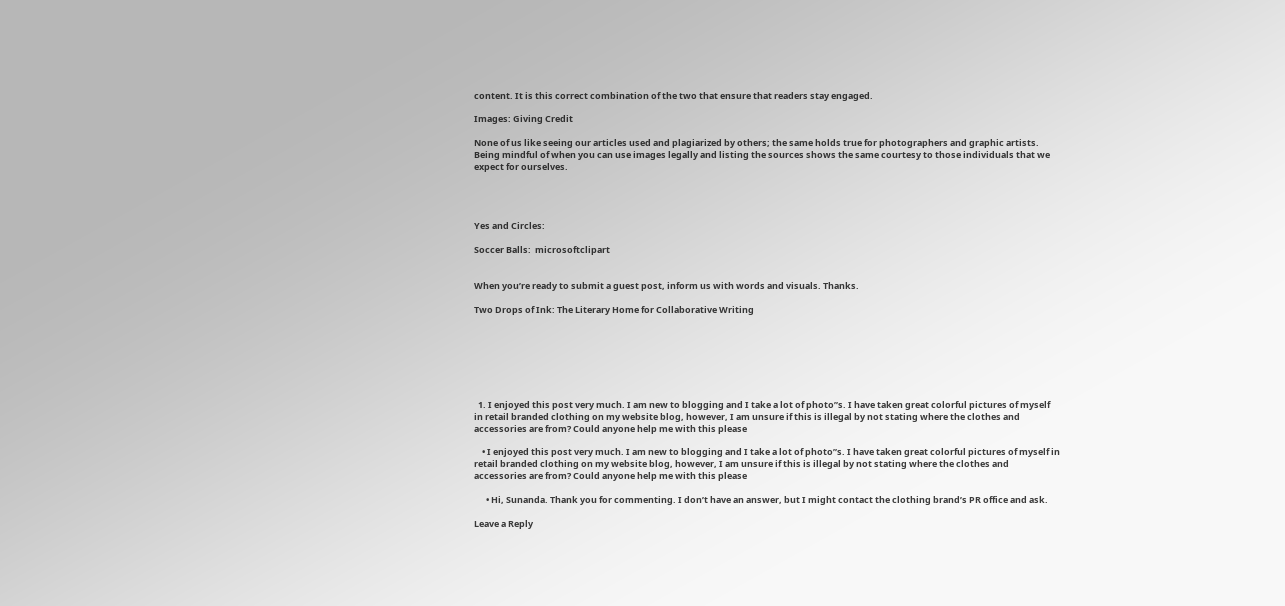content. It is this correct combination of the two that ensure that readers stay engaged.

Images: Giving Credit

None of us like seeing our articles used and plagiarized by others; the same holds true for photographers and graphic artists. Being mindful of when you can use images legally and listing the sources shows the same courtesy to those individuals that we expect for ourselves.




Yes and Circles:

Soccer Balls:  microsoftclipart


When you’re ready to submit a guest post, inform us with words and visuals. Thanks.

Two Drops of Ink: The Literary Home for Collaborative Writing







  1. I enjoyed this post very much. I am new to blogging and I take a lot of photo”s. I have taken great colorful pictures of myself in retail branded clothing on my website blog, however, I am unsure if this is illegal by not stating where the clothes and accessories are from? Could anyone help me with this please

    • I enjoyed this post very much. I am new to blogging and I take a lot of photo”s. I have taken great colorful pictures of myself in retail branded clothing on my website blog, however, I am unsure if this is illegal by not stating where the clothes and accessories are from? Could anyone help me with this please

      • Hi, Sunanda. Thank you for commenting. I don’t have an answer, but I might contact the clothing brand’s PR office and ask.

Leave a Reply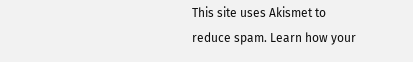This site uses Akismet to reduce spam. Learn how your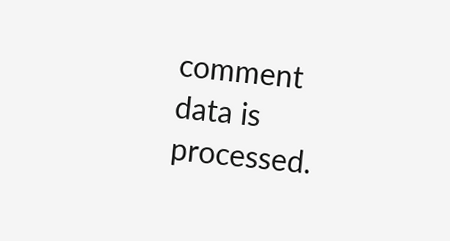comment data is processed.